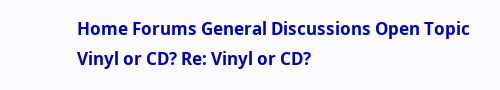Home Forums General Discussions Open Topic Vinyl or CD? Re: Vinyl or CD?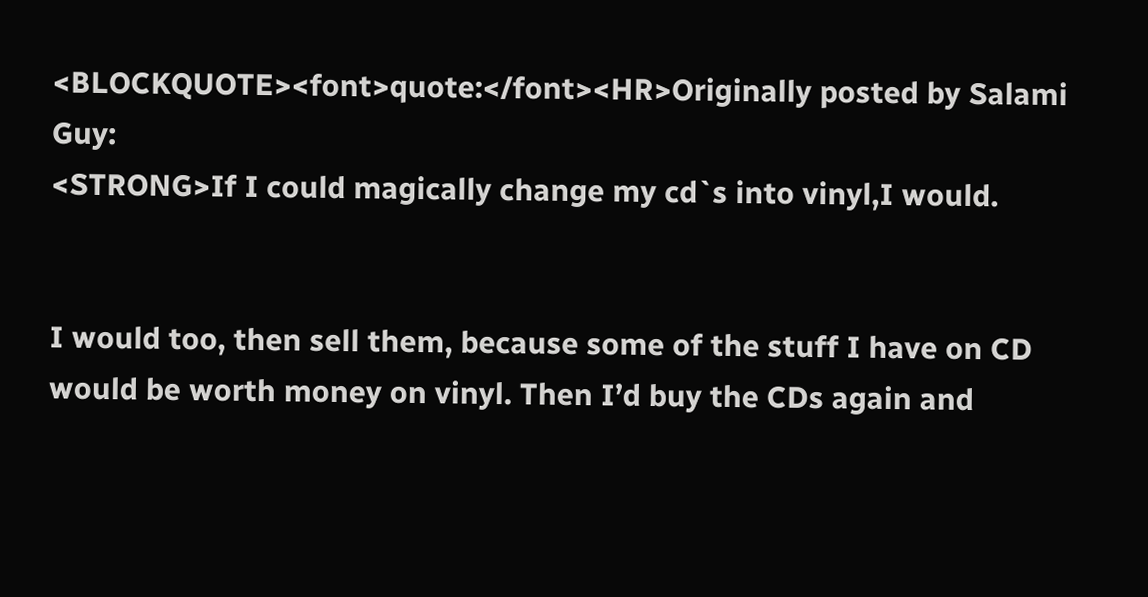<BLOCKQUOTE><font>quote:</font><HR>Originally posted by Salami Guy:
<STRONG>If I could magically change my cd`s into vinyl,I would.


I would too, then sell them, because some of the stuff I have on CD would be worth money on vinyl. Then I’d buy the CDs again and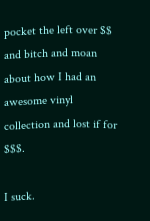pocket the left over $$ and bitch and moan about how I had an awesome vinyl collection and lost if for $$$.

I suck.